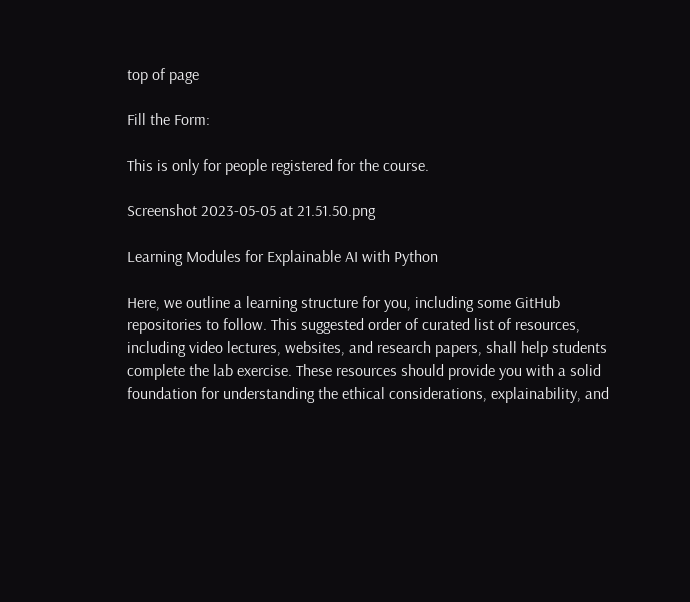top of page

Fill the Form:

This is only for people registered for the course.

Screenshot 2023-05-05 at 21.51.50.png

Learning Modules for Explainable AI with Python

Here, we outline a learning structure for you, including some GitHub repositories to follow. This suggested order of curated list of resources, including video lectures, websites, and research papers, shall help students complete the lab exercise. These resources should provide you with a solid foundation for understanding the ethical considerations, explainability, and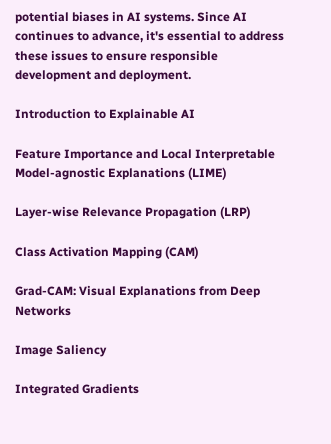potential biases in AI systems. Since AI continues to advance, it's essential to address these issues to ensure responsible development and deployment.

Introduction to Explainable AI

Feature Importance and Local Interpretable Model-agnostic Explanations (LIME)

Layer-wise Relevance Propagation (LRP)

Class Activation Mapping (CAM)

Grad-CAM: Visual Explanations from Deep Networks

Image Saliency

Integrated Gradients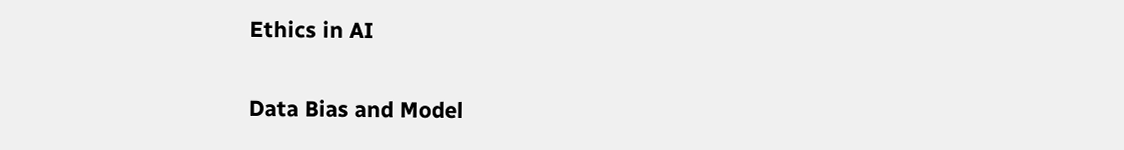Ethics in AI

Data Bias and Model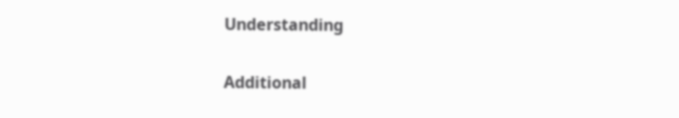Understanding

Additional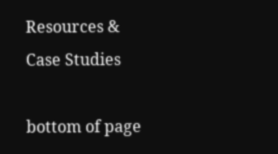Resources & Case Studies

bottom of page